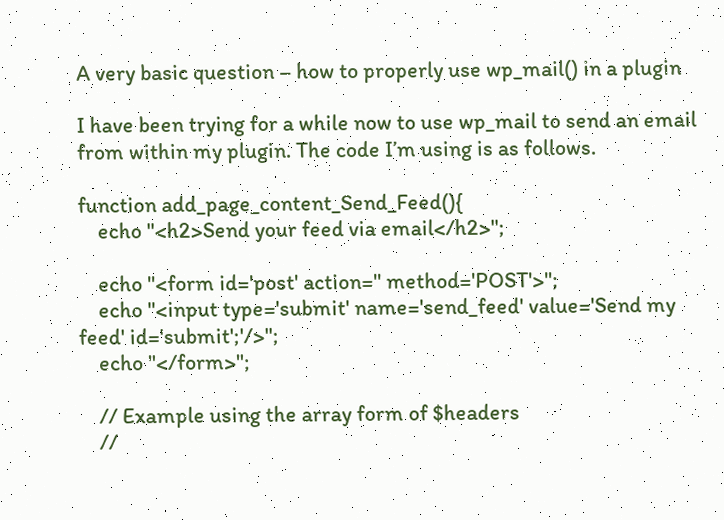A very basic question – how to properly use wp_mail() in a plugin

I have been trying for a while now to use wp_mail to send an email from within my plugin. The code I’m using is as follows.

function add_page_content_Send_Feed(){
    echo "<h2>Send your feed via email</h2>";

    echo "<form id='post' action='' method='POST'>";
    echo "<input type='submit' name='send_feed' value='Send my feed' id='submit';'/>";
    echo "</form>";

    // Example using the array form of $headers
    //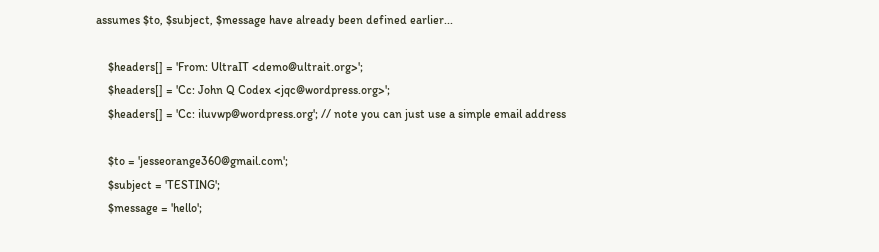assumes $to, $subject, $message have already been defined earlier...

    $headers[] = 'From: UltraIT <demo@ultrait.org>';
    $headers[] = 'Cc: John Q Codex <jqc@wordpress.org>';
    $headers[] = 'Cc: iluvwp@wordpress.org'; // note you can just use a simple email address

    $to = 'jesseorange360@gmail.com';
    $subject = 'TESTING';
    $message = 'hello';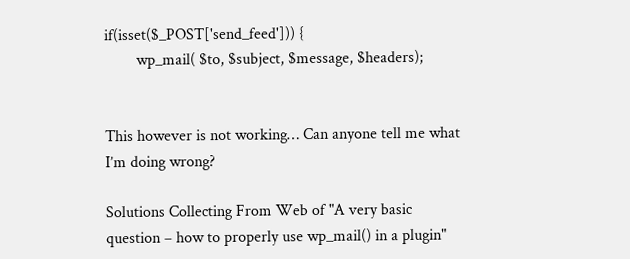if(isset($_POST['send_feed'])) {
        wp_mail( $to, $subject, $message, $headers);


This however is not working… Can anyone tell me what I’m doing wrong?

Solutions Collecting From Web of "A very basic question – how to properly use wp_mail() in a plugin"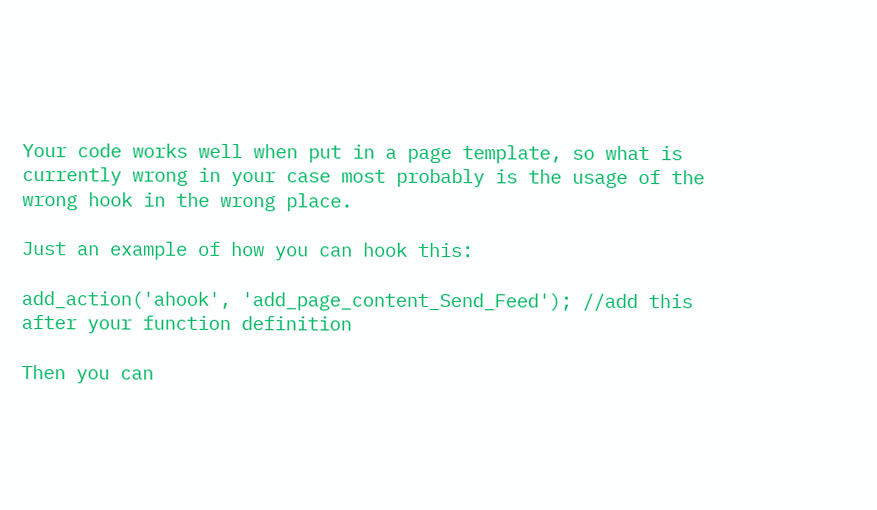Your code works well when put in a page template, so what is currently wrong in your case most probably is the usage of the wrong hook in the wrong place.

Just an example of how you can hook this:

add_action('ahook', 'add_page_content_Send_Feed'); //add this after your function definition

Then you can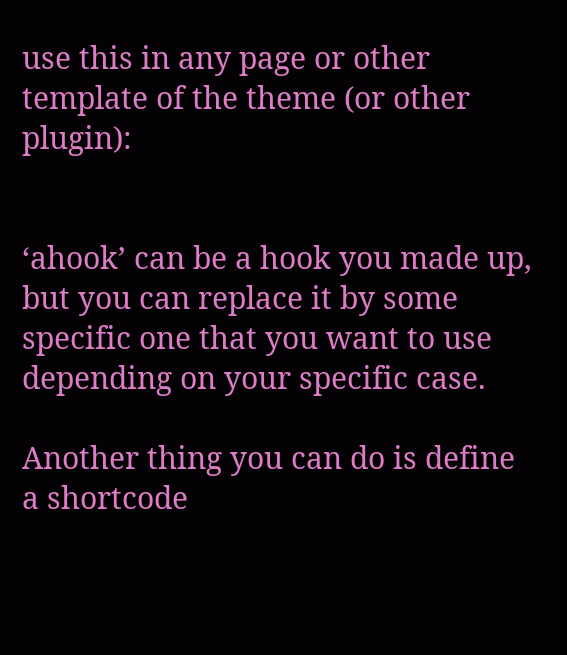use this in any page or other template of the theme (or other plugin):


‘ahook’ can be a hook you made up, but you can replace it by some specific one that you want to use depending on your specific case.

Another thing you can do is define a shortcode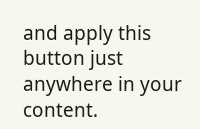and apply this button just anywhere in your content.